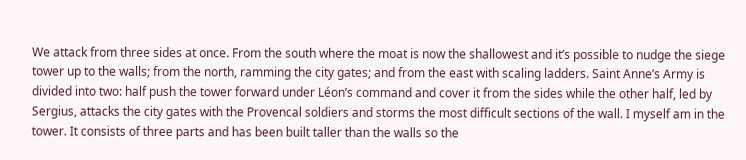We attack from three sides at once. From the south where the moat is now the shallowest and it’s possible to nudge the siege tower up to the walls; from the north, ramming the city gates; and from the east with scaling ladders. Saint Anne’s Army is divided into two: half push the tower forward under Léon’s command and cover it from the sides while the other half, led by Sergius, attacks the city gates with the Provencal soldiers and storms the most difficult sections of the wall. I myself am in the tower. It consists of three parts and has been built taller than the walls so the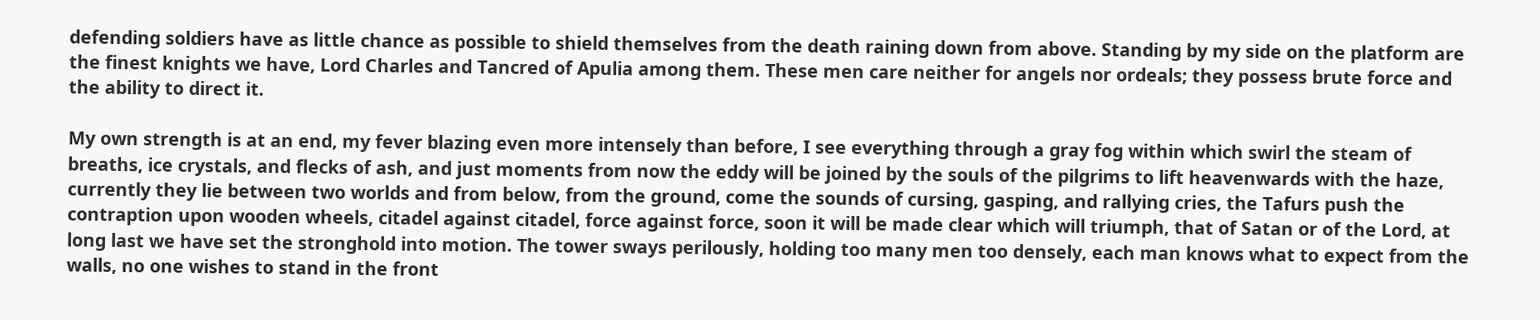defending soldiers have as little chance as possible to shield themselves from the death raining down from above. Standing by my side on the platform are the finest knights we have, Lord Charles and Tancred of Apulia among them. These men care neither for angels nor ordeals; they possess brute force and the ability to direct it.

My own strength is at an end, my fever blazing even more intensely than before, I see everything through a gray fog within which swirl the steam of breaths, ice crystals, and flecks of ash, and just moments from now the eddy will be joined by the souls of the pilgrims to lift heavenwards with the haze, currently they lie between two worlds and from below, from the ground, come the sounds of cursing, gasping, and rallying cries, the Tafurs push the contraption upon wooden wheels, citadel against citadel, force against force, soon it will be made clear which will triumph, that of Satan or of the Lord, at long last we have set the stronghold into motion. The tower sways perilously, holding too many men too densely, each man knows what to expect from the walls, no one wishes to stand in the front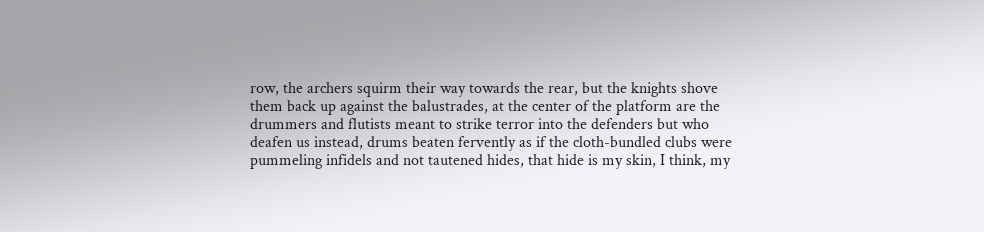row, the archers squirm their way towards the rear, but the knights shove them back up against the balustrades, at the center of the platform are the drummers and flutists meant to strike terror into the defenders but who deafen us instead, drums beaten fervently as if the cloth-bundled clubs were pummeling infidels and not tautened hides, that hide is my skin, I think, my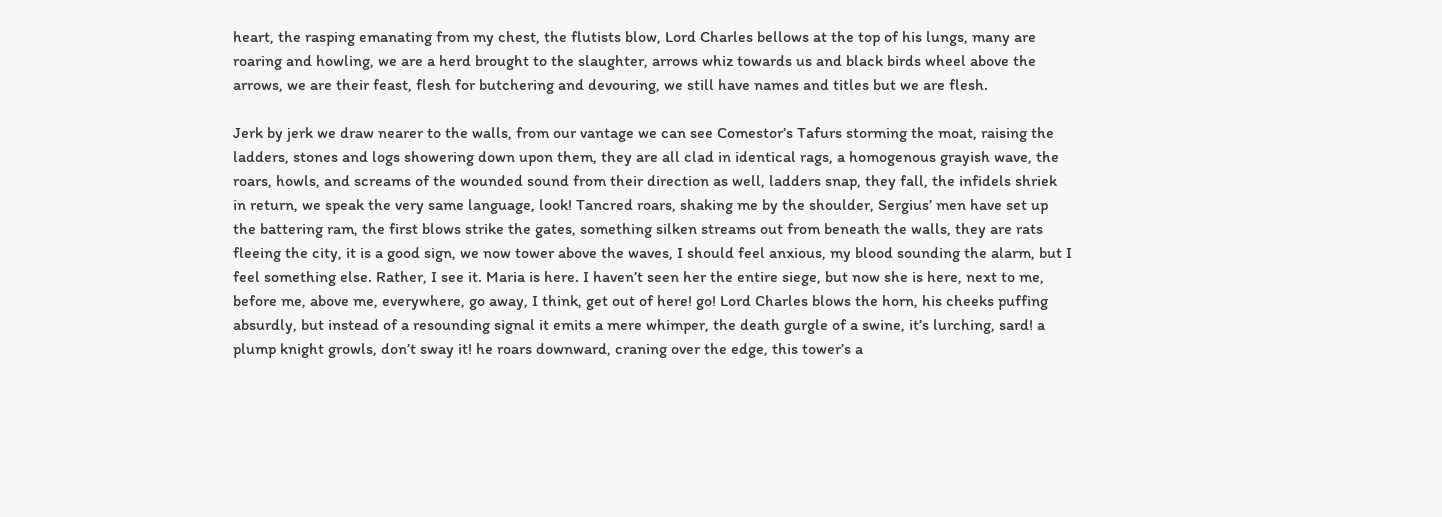heart, the rasping emanating from my chest, the flutists blow, Lord Charles bellows at the top of his lungs, many are roaring and howling, we are a herd brought to the slaughter, arrows whiz towards us and black birds wheel above the arrows, we are their feast, flesh for butchering and devouring, we still have names and titles but we are flesh.

Jerk by jerk we draw nearer to the walls, from our vantage we can see Comestor’s Tafurs storming the moat, raising the ladders, stones and logs showering down upon them, they are all clad in identical rags, a homogenous grayish wave, the roars, howls, and screams of the wounded sound from their direction as well, ladders snap, they fall, the infidels shriek in return, we speak the very same language, look! Tancred roars, shaking me by the shoulder, Sergius’ men have set up the battering ram, the first blows strike the gates, something silken streams out from beneath the walls, they are rats fleeing the city, it is a good sign, we now tower above the waves, I should feel anxious, my blood sounding the alarm, but I feel something else. Rather, I see it. Maria is here. I haven’t seen her the entire siege, but now she is here, next to me, before me, above me, everywhere, go away, I think, get out of here! go! Lord Charles blows the horn, his cheeks puffing absurdly, but instead of a resounding signal it emits a mere whimper, the death gurgle of a swine, it’s lurching, sard! a plump knight growls, don’t sway it! he roars downward, craning over the edge, this tower’s a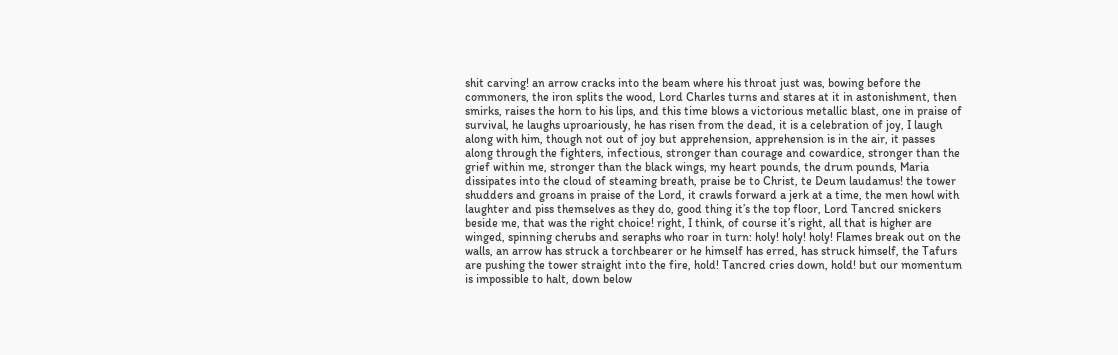shit carving! an arrow cracks into the beam where his throat just was, bowing before the commoners, the iron splits the wood, Lord Charles turns and stares at it in astonishment, then smirks, raises the horn to his lips, and this time blows a victorious metallic blast, one in praise of survival, he laughs uproariously, he has risen from the dead, it is a celebration of joy, I laugh along with him, though not out of joy but apprehension, apprehension is in the air, it passes along through the fighters, infectious, stronger than courage and cowardice, stronger than the grief within me, stronger than the black wings, my heart pounds, the drum pounds, Maria dissipates into the cloud of steaming breath, praise be to Christ, te Deum laudamus! the tower shudders and groans in praise of the Lord, it crawls forward a jerk at a time, the men howl with laughter and piss themselves as they do, good thing it’s the top floor, Lord Tancred snickers beside me, that was the right choice! right, I think, of course it’s right, all that is higher are winged, spinning cherubs and seraphs who roar in turn: holy! holy! holy! Flames break out on the walls, an arrow has struck a torchbearer or he himself has erred, has struck himself, the Tafurs are pushing the tower straight into the fire, hold! Tancred cries down, hold! but our momentum is impossible to halt, down below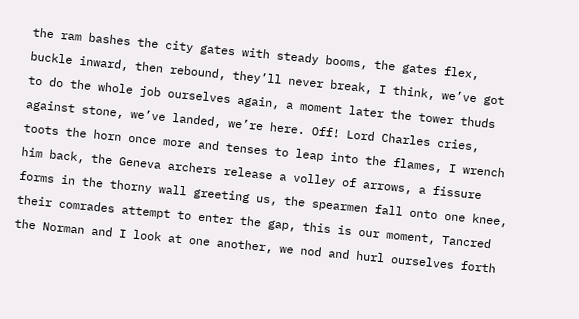the ram bashes the city gates with steady booms, the gates flex, buckle inward, then rebound, they’ll never break, I think, we’ve got to do the whole job ourselves again, a moment later the tower thuds against stone, we’ve landed, we’re here. Off! Lord Charles cries, toots the horn once more and tenses to leap into the flames, I wrench him back, the Geneva archers release a volley of arrows, a fissure forms in the thorny wall greeting us, the spearmen fall onto one knee, their comrades attempt to enter the gap, this is our moment, Tancred the Norman and I look at one another, we nod and hurl ourselves forth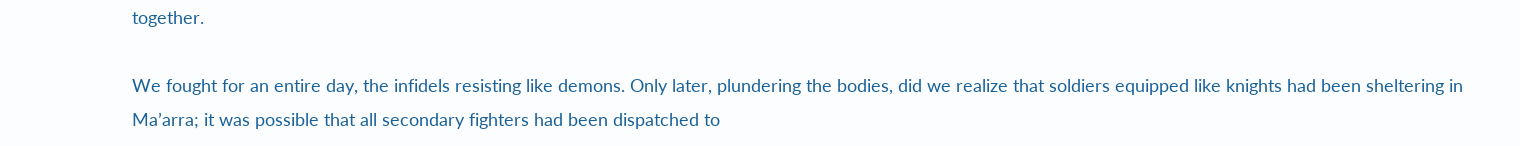together.

We fought for an entire day, the infidels resisting like demons. Only later, plundering the bodies, did we realize that soldiers equipped like knights had been sheltering in Ma’arra; it was possible that all secondary fighters had been dispatched to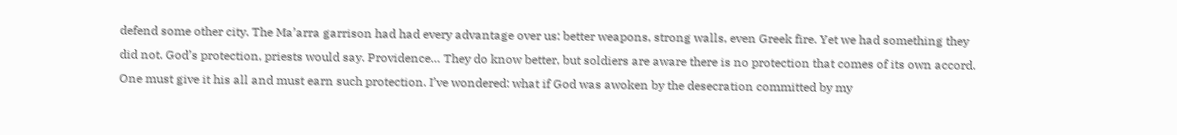defend some other city. The Ma’arra garrison had had every advantage over us: better weapons, strong walls, even Greek fire. Yet we had something they did not. God’s protection, priests would say. Providence… They do know better, but soldiers are aware there is no protection that comes of its own accord. One must give it his all and must earn such protection. I’ve wondered: what if God was awoken by the desecration committed by my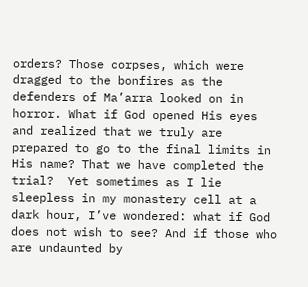orders? Those corpses, which were dragged to the bonfires as the defenders of Ma’arra looked on in horror. What if God opened His eyes and realized that we truly are prepared to go to the final limits in His name? That we have completed the trial?  Yet sometimes as I lie sleepless in my monastery cell at a dark hour, I’ve wondered: what if God does not wish to see? And if those who are undaunted by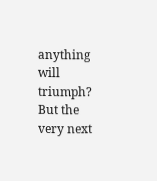anything will triumph? But the very next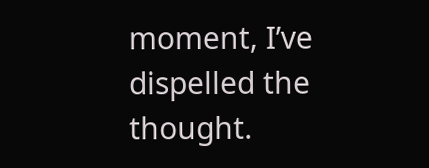moment, I’ve dispelled the thought.